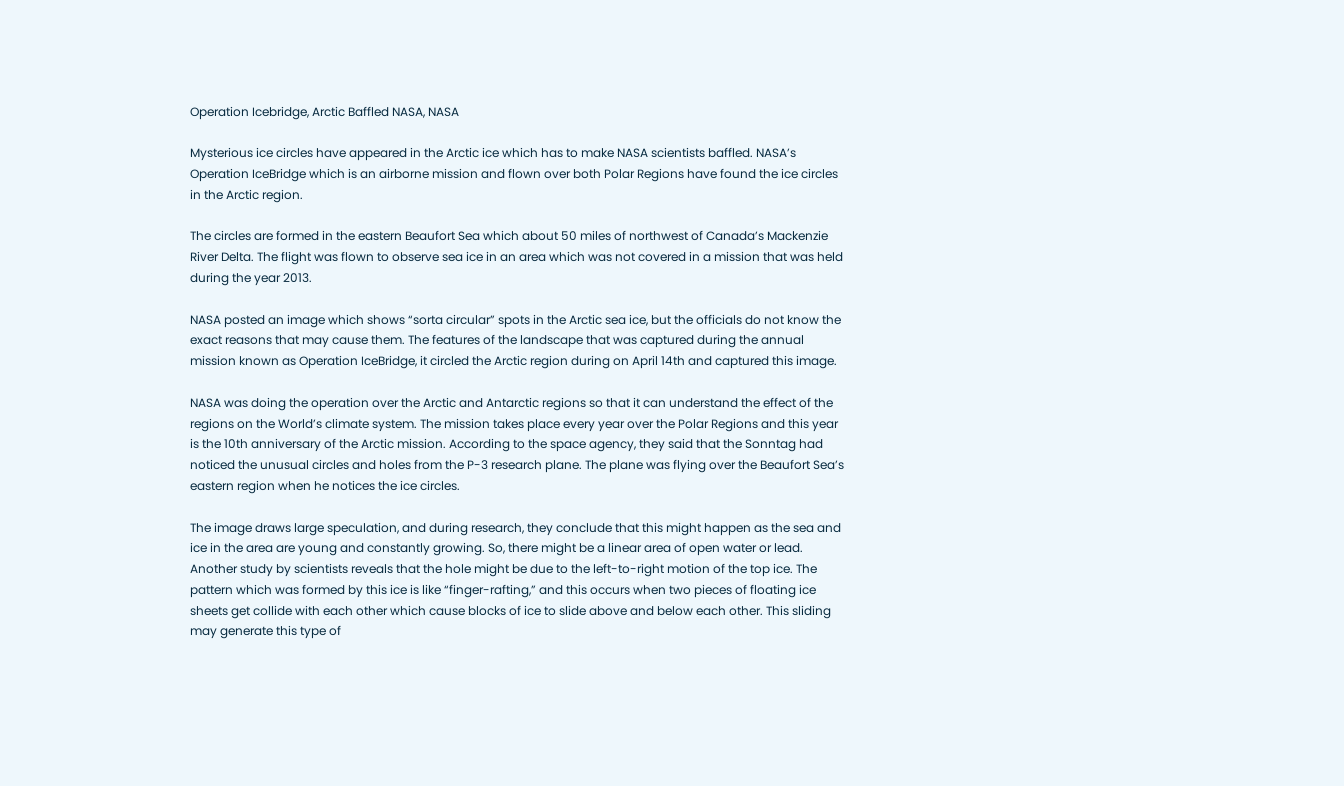Operation Icebridge, Arctic Baffled NASA, NASA

Mysterious ice circles have appeared in the Arctic ice which has to make NASA scientists baffled. NASA’s Operation IceBridge which is an airborne mission and flown over both Polar Regions have found the ice circles in the Arctic region.

The circles are formed in the eastern Beaufort Sea which about 50 miles of northwest of Canada’s Mackenzie River Delta. The flight was flown to observe sea ice in an area which was not covered in a mission that was held during the year 2013.

NASA posted an image which shows “sorta circular” spots in the Arctic sea ice, but the officials do not know the exact reasons that may cause them. The features of the landscape that was captured during the annual mission known as Operation IceBridge, it circled the Arctic region during on April 14th and captured this image.

NASA was doing the operation over the Arctic and Antarctic regions so that it can understand the effect of the regions on the World’s climate system. The mission takes place every year over the Polar Regions and this year is the 10th anniversary of the Arctic mission. According to the space agency, they said that the Sonntag had noticed the unusual circles and holes from the P-3 research plane. The plane was flying over the Beaufort Sea’s eastern region when he notices the ice circles.

The image draws large speculation, and during research, they conclude that this might happen as the sea and ice in the area are young and constantly growing. So, there might be a linear area of open water or lead. Another study by scientists reveals that the hole might be due to the left-to-right motion of the top ice. The pattern which was formed by this ice is like “finger-rafting,” and this occurs when two pieces of floating ice sheets get collide with each other which cause blocks of ice to slide above and below each other. This sliding may generate this type of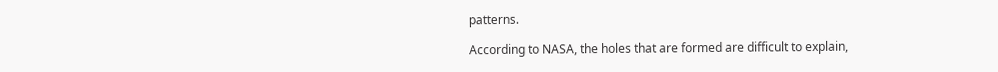patterns.

According to NASA, the holes that are formed are difficult to explain,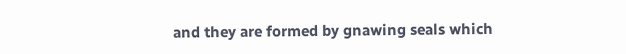and they are formed by gnawing seals which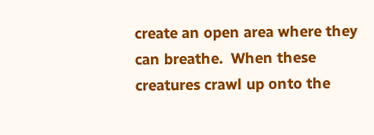create an open area where they can breathe.  When these creatures crawl up onto the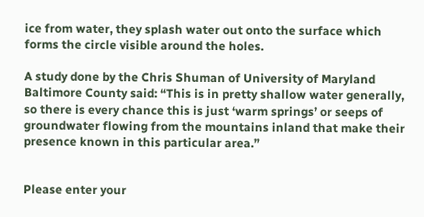ice from water, they splash water out onto the surface which forms the circle visible around the holes.

A study done by the Chris Shuman of University of Maryland Baltimore County said: “This is in pretty shallow water generally, so there is every chance this is just ‘warm springs’ or seeps of groundwater flowing from the mountains inland that make their presence known in this particular area.”


Please enter your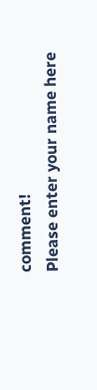comment!
Please enter your name here